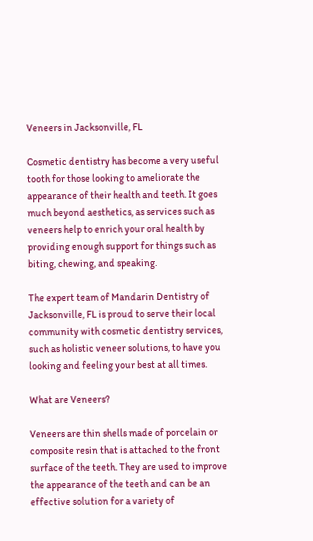Veneers in Jacksonville, FL

Cosmetic dentistry has become a very useful tooth for those looking to ameliorate the appearance of their health and teeth. It goes much beyond aesthetics, as services such as veneers help to enrich your oral health by providing enough support for things such as biting, chewing, and speaking.

The expert team of Mandarin Dentistry of Jacksonville, FL is proud to serve their local community with cosmetic dentistry services, such as holistic veneer solutions, to have you looking and feeling your best at all times.

What are Veneers?

Veneers are thin shells made of porcelain or composite resin that is attached to the front surface of the teeth. They are used to improve the appearance of the teeth and can be an effective solution for a variety of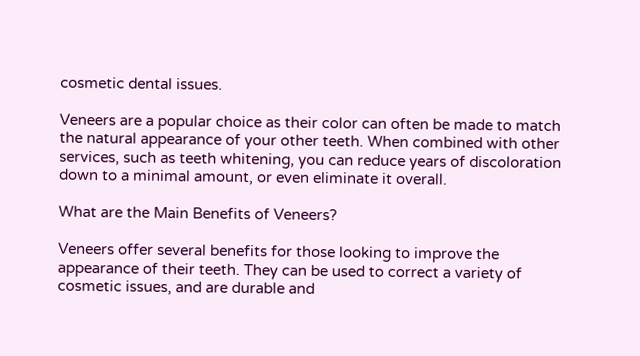cosmetic dental issues.

Veneers are a popular choice as their color can often be made to match the natural appearance of your other teeth. When combined with other services, such as teeth whitening, you can reduce years of discoloration down to a minimal amount, or even eliminate it overall.

What are the Main Benefits of Veneers?

Veneers offer several benefits for those looking to improve the appearance of their teeth. They can be used to correct a variety of cosmetic issues, and are durable and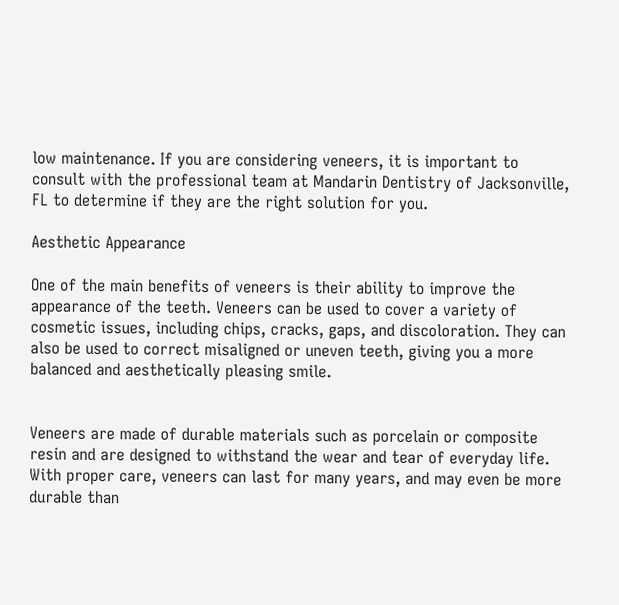low maintenance. If you are considering veneers, it is important to consult with the professional team at Mandarin Dentistry of Jacksonville, FL to determine if they are the right solution for you.

Aesthetic Appearance

One of the main benefits of veneers is their ability to improve the appearance of the teeth. Veneers can be used to cover a variety of cosmetic issues, including chips, cracks, gaps, and discoloration. They can also be used to correct misaligned or uneven teeth, giving you a more balanced and aesthetically pleasing smile.


Veneers are made of durable materials such as porcelain or composite resin and are designed to withstand the wear and tear of everyday life. With proper care, veneers can last for many years, and may even be more durable than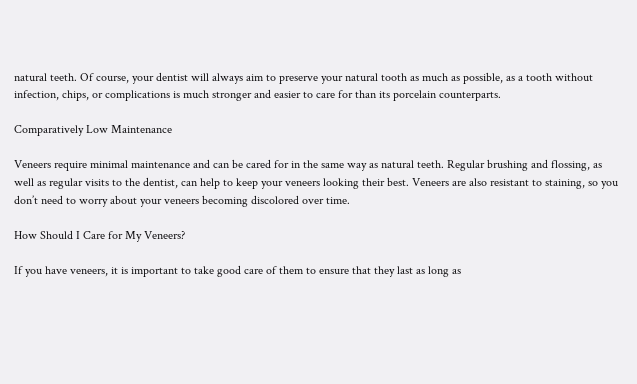natural teeth. Of course, your dentist will always aim to preserve your natural tooth as much as possible, as a tooth without infection, chips, or complications is much stronger and easier to care for than its porcelain counterparts.

Comparatively Low Maintenance

Veneers require minimal maintenance and can be cared for in the same way as natural teeth. Regular brushing and flossing, as well as regular visits to the dentist, can help to keep your veneers looking their best. Veneers are also resistant to staining, so you don’t need to worry about your veneers becoming discolored over time.

How Should I Care for My Veneers?

If you have veneers, it is important to take good care of them to ensure that they last as long as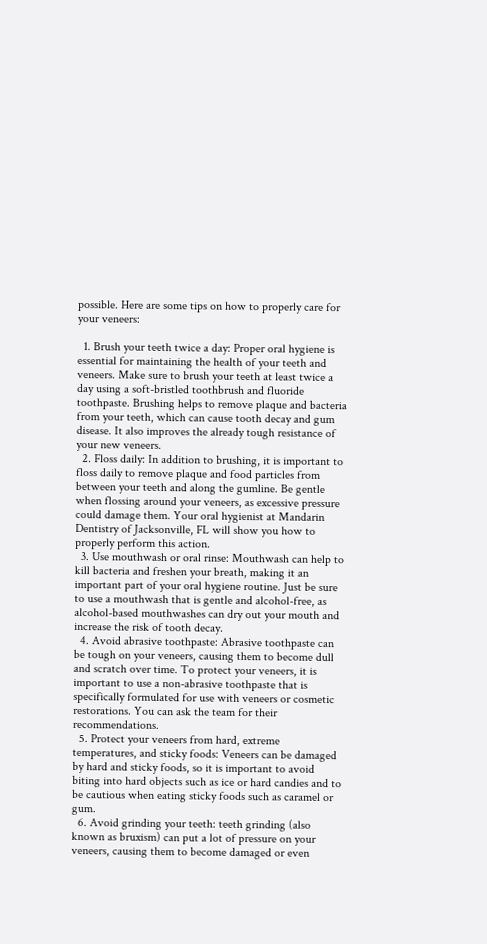possible. Here are some tips on how to properly care for your veneers:

  1. Brush your teeth twice a day: Proper oral hygiene is essential for maintaining the health of your teeth and veneers. Make sure to brush your teeth at least twice a day using a soft-bristled toothbrush and fluoride toothpaste. Brushing helps to remove plaque and bacteria from your teeth, which can cause tooth decay and gum disease. It also improves the already tough resistance of your new veneers.
  2. Floss daily: In addition to brushing, it is important to floss daily to remove plaque and food particles from between your teeth and along the gumline. Be gentle when flossing around your veneers, as excessive pressure could damage them. Your oral hygienist at Mandarin Dentistry of Jacksonville, FL will show you how to properly perform this action.
  3. Use mouthwash or oral rinse: Mouthwash can help to kill bacteria and freshen your breath, making it an important part of your oral hygiene routine. Just be sure to use a mouthwash that is gentle and alcohol-free, as alcohol-based mouthwashes can dry out your mouth and increase the risk of tooth decay.
  4. Avoid abrasive toothpaste: Abrasive toothpaste can be tough on your veneers, causing them to become dull and scratch over time. To protect your veneers, it is important to use a non-abrasive toothpaste that is specifically formulated for use with veneers or cosmetic restorations. You can ask the team for their recommendations.
  5. Protect your veneers from hard, extreme temperatures, and sticky foods: Veneers can be damaged by hard and sticky foods, so it is important to avoid biting into hard objects such as ice or hard candies and to be cautious when eating sticky foods such as caramel or gum.
  6. Avoid grinding your teeth: teeth grinding (also known as bruxism) can put a lot of pressure on your veneers, causing them to become damaged or even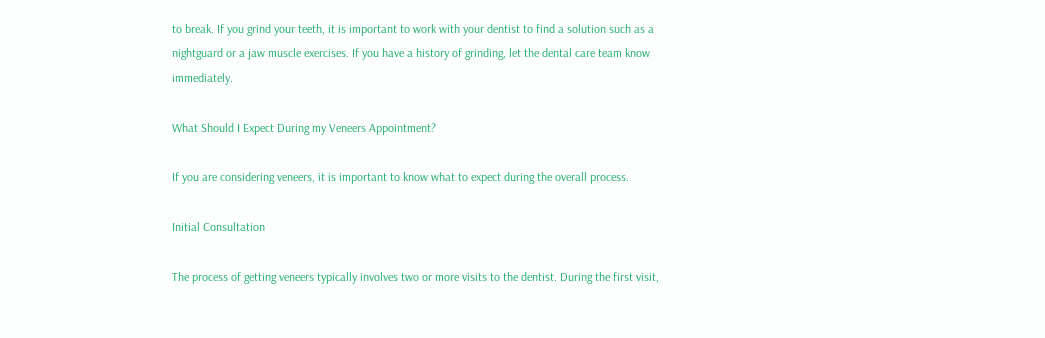to break. If you grind your teeth, it is important to work with your dentist to find a solution such as a nightguard or a jaw muscle exercises. If you have a history of grinding, let the dental care team know immediately.

What Should I Expect During my Veneers Appointment?

If you are considering veneers, it is important to know what to expect during the overall process.

Initial Consultation

The process of getting veneers typically involves two or more visits to the dentist. During the first visit,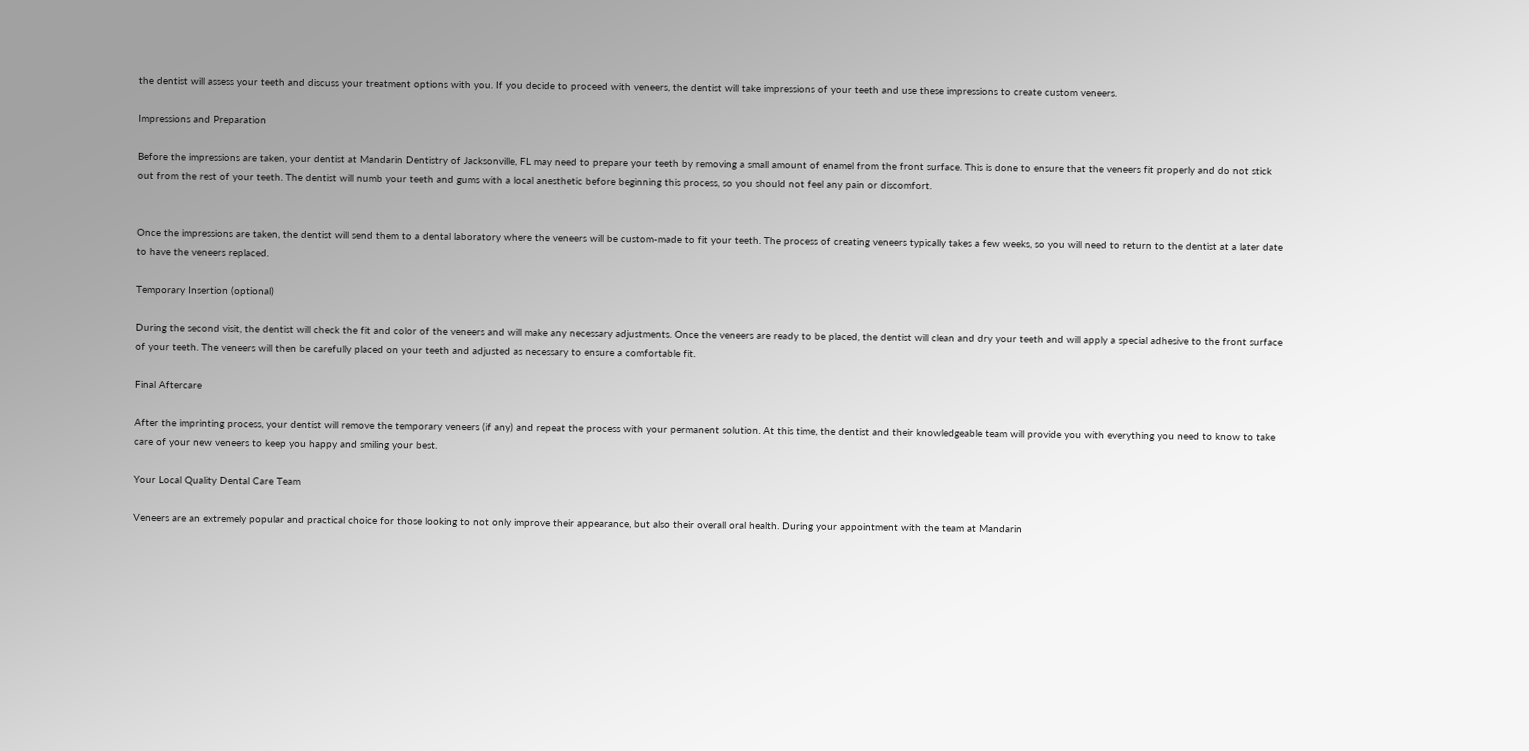the dentist will assess your teeth and discuss your treatment options with you. If you decide to proceed with veneers, the dentist will take impressions of your teeth and use these impressions to create custom veneers.

Impressions and Preparation

Before the impressions are taken, your dentist at Mandarin Dentistry of Jacksonville, FL may need to prepare your teeth by removing a small amount of enamel from the front surface. This is done to ensure that the veneers fit properly and do not stick out from the rest of your teeth. The dentist will numb your teeth and gums with a local anesthetic before beginning this process, so you should not feel any pain or discomfort.


Once the impressions are taken, the dentist will send them to a dental laboratory where the veneers will be custom-made to fit your teeth. The process of creating veneers typically takes a few weeks, so you will need to return to the dentist at a later date to have the veneers replaced.

Temporary Insertion (optional)

During the second visit, the dentist will check the fit and color of the veneers and will make any necessary adjustments. Once the veneers are ready to be placed, the dentist will clean and dry your teeth and will apply a special adhesive to the front surface of your teeth. The veneers will then be carefully placed on your teeth and adjusted as necessary to ensure a comfortable fit.

Final Aftercare

After the imprinting process, your dentist will remove the temporary veneers (if any) and repeat the process with your permanent solution. At this time, the dentist and their knowledgeable team will provide you with everything you need to know to take care of your new veneers to keep you happy and smiling your best.

Your Local Quality Dental Care Team

Veneers are an extremely popular and practical choice for those looking to not only improve their appearance, but also their overall oral health. During your appointment with the team at Mandarin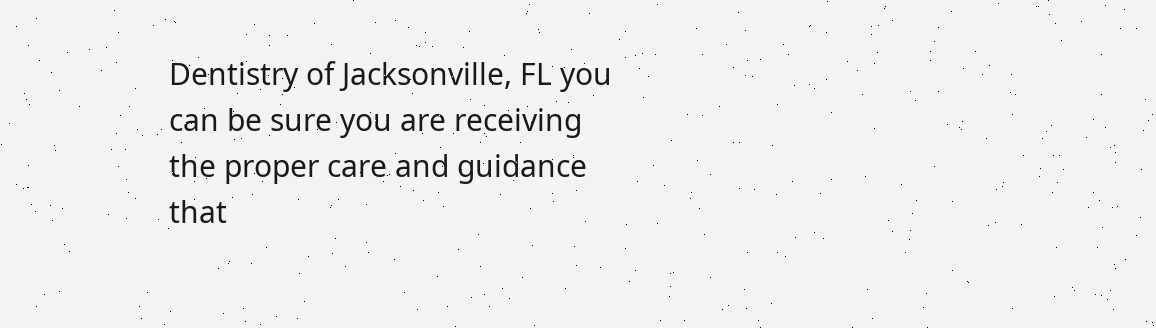Dentistry of Jacksonville, FL you can be sure you are receiving the proper care and guidance that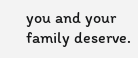you and your family deserve.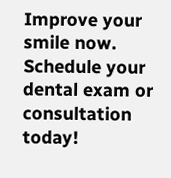Improve your smile now. Schedule your dental exam or consultation today!